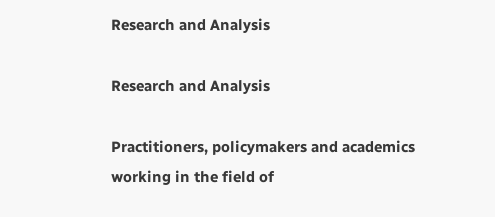Research and Analysis

Research and Analysis

Practitioners, policymakers and academics working in the field of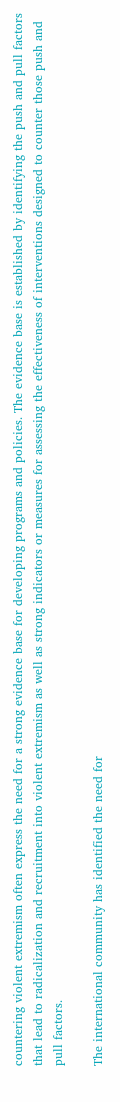countering violent extremism often express the need for a strong evidence base for developing programs and policies. The evidence base is established by identifying the push and pull factors that lead to radicalization and recruitment into violent extremism as well as strong indicators or measures for assessing the effectiveness of interventions designed to counter those push and pull factors.

The international community has identified the need for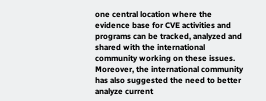one central location where the evidence base for CVE activities and programs can be tracked, analyzed and shared with the international community working on these issues. Moreover, the international community has also suggested the need to better analyze current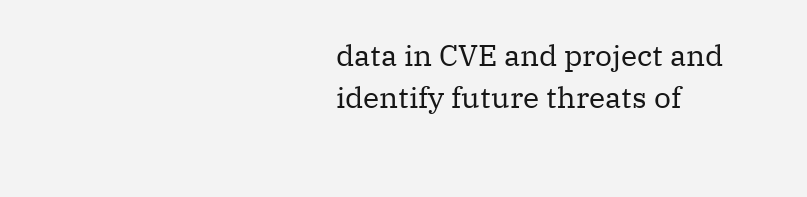data in CVE and project and identify future threats of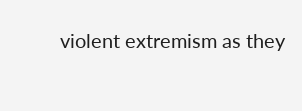violent extremism as they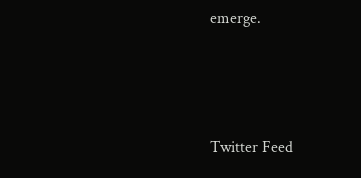emerge.



Twitter Feed